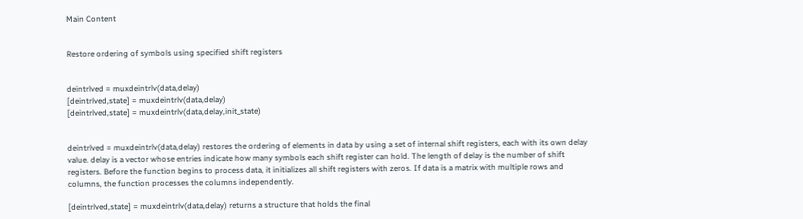Main Content


Restore ordering of symbols using specified shift registers


deintrlved = muxdeintrlv(data,delay)
[deintrlved,state] = muxdeintrlv(data,delay)
[deintrlved,state] = muxdeintrlv(data,delay,init_state)


deintrlved = muxdeintrlv(data,delay) restores the ordering of elements in data by using a set of internal shift registers, each with its own delay value. delay is a vector whose entries indicate how many symbols each shift register can hold. The length of delay is the number of shift registers. Before the function begins to process data, it initializes all shift registers with zeros. If data is a matrix with multiple rows and columns, the function processes the columns independently.

[deintrlved,state] = muxdeintrlv(data,delay) returns a structure that holds the final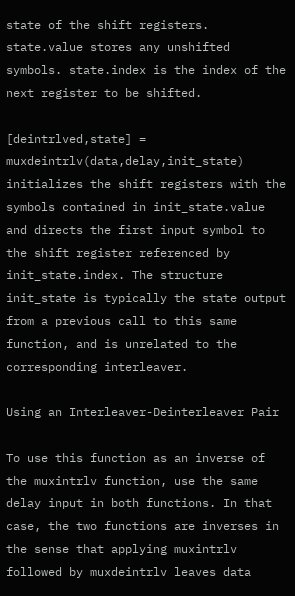state of the shift registers. state.value stores any unshifted symbols. state.index is the index of the next register to be shifted.

[deintrlved,state] = muxdeintrlv(data,delay,init_state) initializes the shift registers with the symbols contained in init_state.value and directs the first input symbol to the shift register referenced by init_state.index. The structure init_state is typically the state output from a previous call to this same function, and is unrelated to the corresponding interleaver.

Using an Interleaver-Deinterleaver Pair

To use this function as an inverse of the muxintrlv function, use the same delay input in both functions. In that case, the two functions are inverses in the sense that applying muxintrlv followed by muxdeintrlv leaves data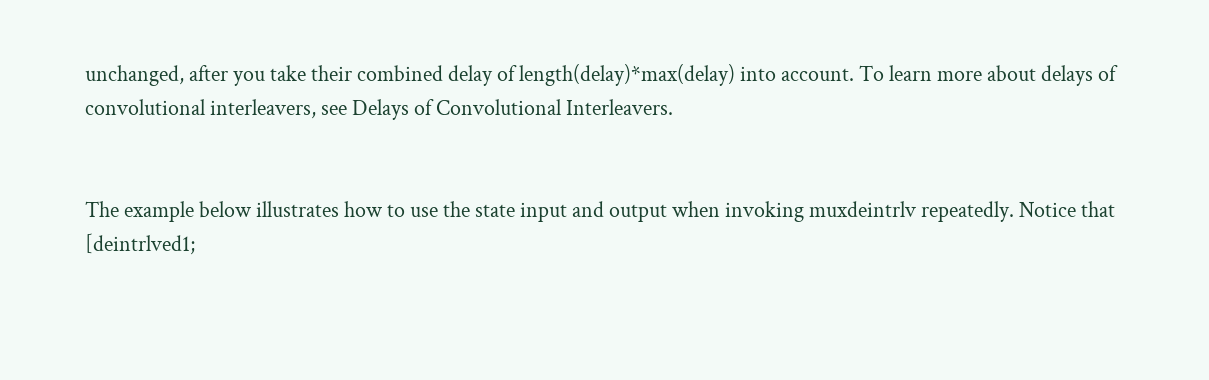unchanged, after you take their combined delay of length(delay)*max(delay) into account. To learn more about delays of convolutional interleavers, see Delays of Convolutional Interleavers.


The example below illustrates how to use the state input and output when invoking muxdeintrlv repeatedly. Notice that [deintrlved1;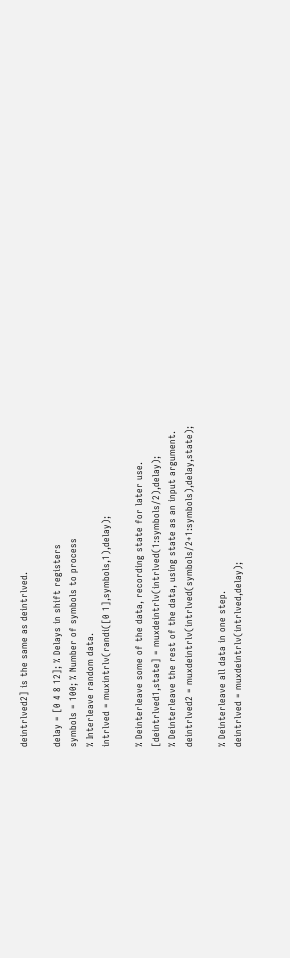deintrlved2] is the same as deintrlved.

delay = [0 4 8 12]; % Delays in shift registers
symbols = 100; % Number of symbols to process
% Interleave random data.
intrlved = muxintrlv(randi([0 1],symbols,1),delay);

% Deinterleave some of the data, recording state for later use.
[deintrlved1,state] = muxdeintrlv(intrlved(1:symbols/2),delay);
% Deinterleave the rest of the data, using state as an input argument.
deintrlved2 = muxdeintrlv(intrlved(symbols/2+1:symbols),delay,state);

% Deinterleave all data in one step.
deintrlved = muxdeintrlv(intrlved,delay);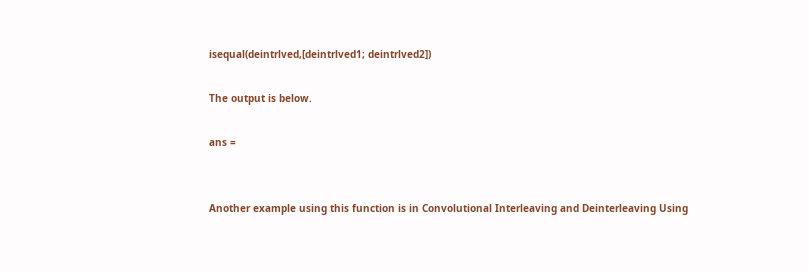isequal(deintrlved,[deintrlved1; deintrlved2])

The output is below.

ans =


Another example using this function is in Convolutional Interleaving and Deinterleaving Using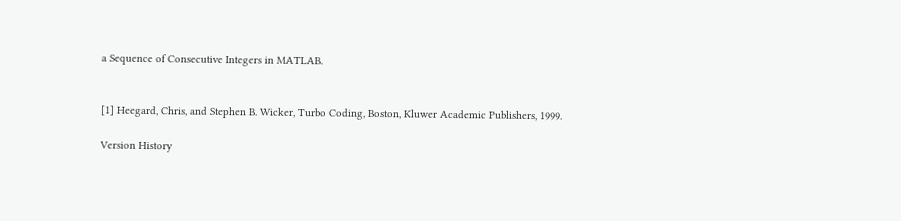a Sequence of Consecutive Integers in MATLAB.


[1] Heegard, Chris, and Stephen B. Wicker, Turbo Coding, Boston, Kluwer Academic Publishers, 1999.

Version History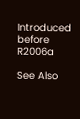Introduced before R2006a

See Also